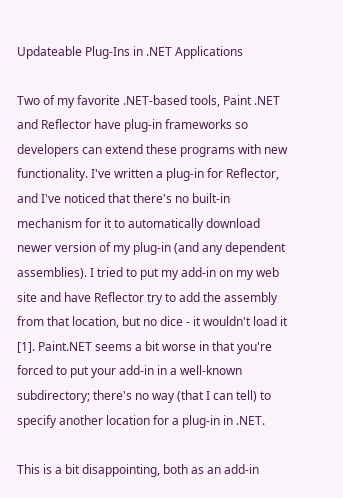Updateable Plug-Ins in .NET Applications

Two of my favorite .NET-based tools, Paint .NET and Reflector have plug-in frameworks so developers can extend these programs with new functionality. I've written a plug-in for Reflector, and I've noticed that there's no built-in mechanism for it to automatically download newer version of my plug-in (and any dependent assemblies). I tried to put my add-in on my web site and have Reflector try to add the assembly from that location, but no dice - it wouldn't load it [1]. Paint.NET seems a bit worse in that you're forced to put your add-in in a well-known subdirectory; there's no way (that I can tell) to specify another location for a plug-in in .NET.

This is a bit disappointing, both as an add-in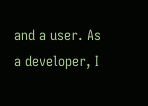and a user. As a developer, I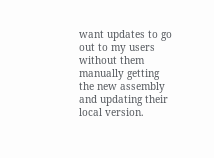want updates to go out to my users without them manually getting the new assembly and updating their local version.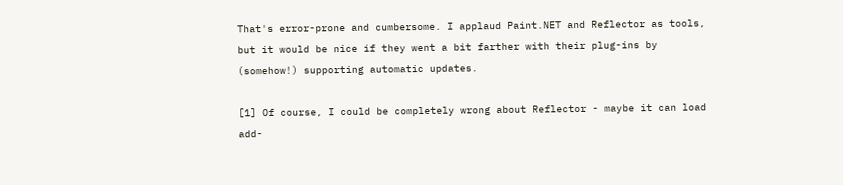That's error-prone and cumbersome. I applaud Paint.NET and Reflector as tools, but it would be nice if they went a bit farther with their plug-ins by (somehow!) supporting automatic updates.

[1] Of course, I could be completely wrong about Reflector - maybe it can load add-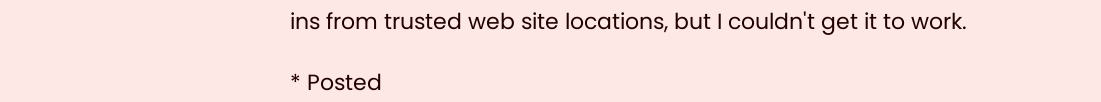ins from trusted web site locations, but I couldn't get it to work.

* Posted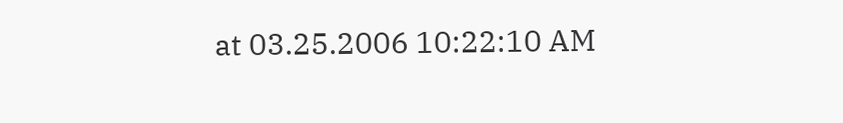at 03.25.2006 10:22:10 AM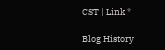CST | Link *

Blog History